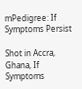mPedigree: If Symptoms Persist

Shot in Accra, Ghana, If Symptoms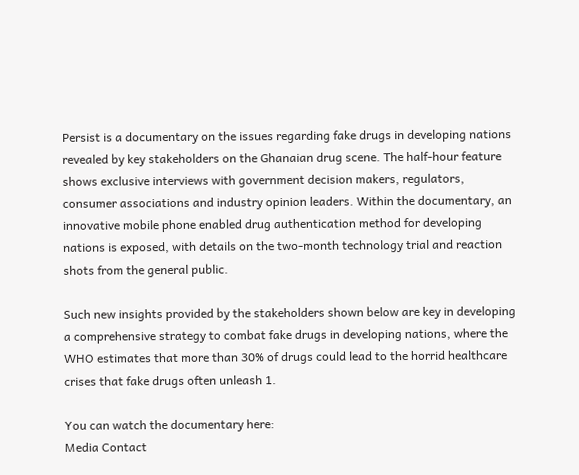Persist is a documentary on the issues regarding fake drugs in developing nations revealed by key stakeholders on the Ghanaian drug scene. The half-hour feature shows exclusive interviews with government decision makers, regulators, consumer associations and industry opinion leaders. Within the documentary, an innovative mobile phone enabled drug authentication method for developing nations is exposed, with details on the two-month technology trial and reaction shots from the general public.

Such new insights provided by the stakeholders shown below are key in developing a comprehensive strategy to combat fake drugs in developing nations, where the WHO estimates that more than 30% of drugs could lead to the horrid healthcare crises that fake drugs often unleash 1.

You can watch the documentary here:
Media Contact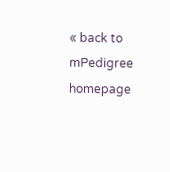« back to mPedigree homepage